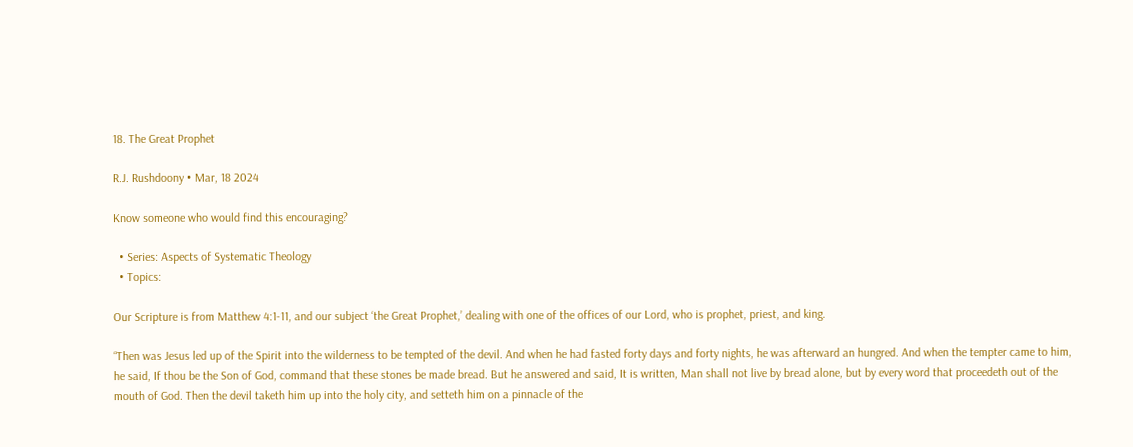18. The Great Prophet

R.J. Rushdoony • Mar, 18 2024

Know someone who would find this encouraging?

  • Series: Aspects of Systematic Theology
  • Topics:

Our Scripture is from Matthew 4:1-11, and our subject ‘the Great Prophet,’ dealing with one of the offices of our Lord, who is prophet, priest, and king.

“Then was Jesus led up of the Spirit into the wilderness to be tempted of the devil. And when he had fasted forty days and forty nights, he was afterward an hungred. And when the tempter came to him, he said, If thou be the Son of God, command that these stones be made bread. But he answered and said, It is written, Man shall not live by bread alone, but by every word that proceedeth out of the mouth of God. Then the devil taketh him up into the holy city, and setteth him on a pinnacle of the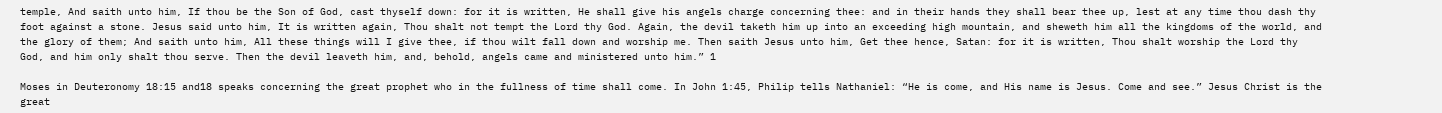temple, And saith unto him, If thou be the Son of God, cast thyself down: for it is written, He shall give his angels charge concerning thee: and in their hands they shall bear thee up, lest at any time thou dash thy foot against a stone. Jesus said unto him, It is written again, Thou shalt not tempt the Lord thy God. Again, the devil taketh him up into an exceeding high mountain, and sheweth him all the kingdoms of the world, and the glory of them; And saith unto him, All these things will I give thee, if thou wilt fall down and worship me. Then saith Jesus unto him, Get thee hence, Satan: for it is written, Thou shalt worship the Lord thy God, and him only shalt thou serve. Then the devil leaveth him, and, behold, angels came and ministered unto him.” 1

Moses in Deuteronomy 18:15 and18 speaks concerning the great prophet who in the fullness of time shall come. In John 1:45, Philip tells Nathaniel: “He is come, and His name is Jesus. Come and see.” Jesus Christ is the great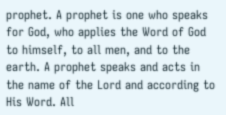prophet. A prophet is one who speaks for God, who applies the Word of God to himself, to all men, and to the earth. A prophet speaks and acts in the name of the Lord and according to His Word. All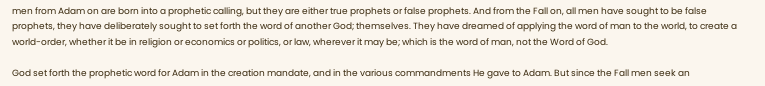men from Adam on are born into a prophetic calling, but they are either true prophets or false prophets. And from the Fall on, all men have sought to be false prophets, they have deliberately sought to set forth the word of another God; themselves. They have dreamed of applying the word of man to the world, to create a world-order, whether it be in religion or economics or politics, or law, wherever it may be; which is the word of man, not the Word of God.

God set forth the prophetic word for Adam in the creation mandate, and in the various commandments He gave to Adam. But since the Fall men seek an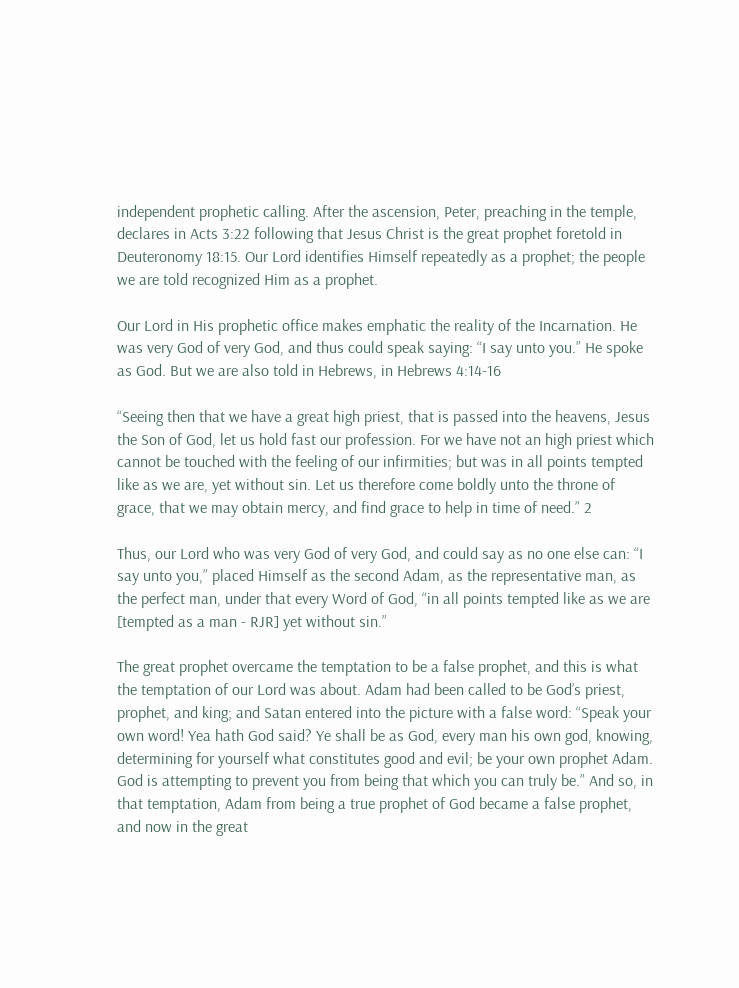independent prophetic calling. After the ascension, Peter, preaching in the temple, declares in Acts 3:22 following that Jesus Christ is the great prophet foretold in Deuteronomy 18:15. Our Lord identifies Himself repeatedly as a prophet; the people we are told recognized Him as a prophet.

Our Lord in His prophetic office makes emphatic the reality of the Incarnation. He was very God of very God, and thus could speak saying: “I say unto you.” He spoke as God. But we are also told in Hebrews, in Hebrews 4:14-16

“Seeing then that we have a great high priest, that is passed into the heavens, Jesus the Son of God, let us hold fast our profession. For we have not an high priest which cannot be touched with the feeling of our infirmities; but was in all points tempted like as we are, yet without sin. Let us therefore come boldly unto the throne of grace, that we may obtain mercy, and find grace to help in time of need.” 2

Thus, our Lord who was very God of very God, and could say as no one else can: “I say unto you,” placed Himself as the second Adam, as the representative man, as the perfect man, under that every Word of God, “in all points tempted like as we are [tempted as a man - RJR] yet without sin.”

The great prophet overcame the temptation to be a false prophet, and this is what the temptation of our Lord was about. Adam had been called to be God’s priest, prophet, and king; and Satan entered into the picture with a false word: “Speak your own word! Yea hath God said? Ye shall be as God, every man his own god, knowing, determining for yourself what constitutes good and evil; be your own prophet Adam. God is attempting to prevent you from being that which you can truly be.” And so, in that temptation, Adam from being a true prophet of God became a false prophet, and now in the great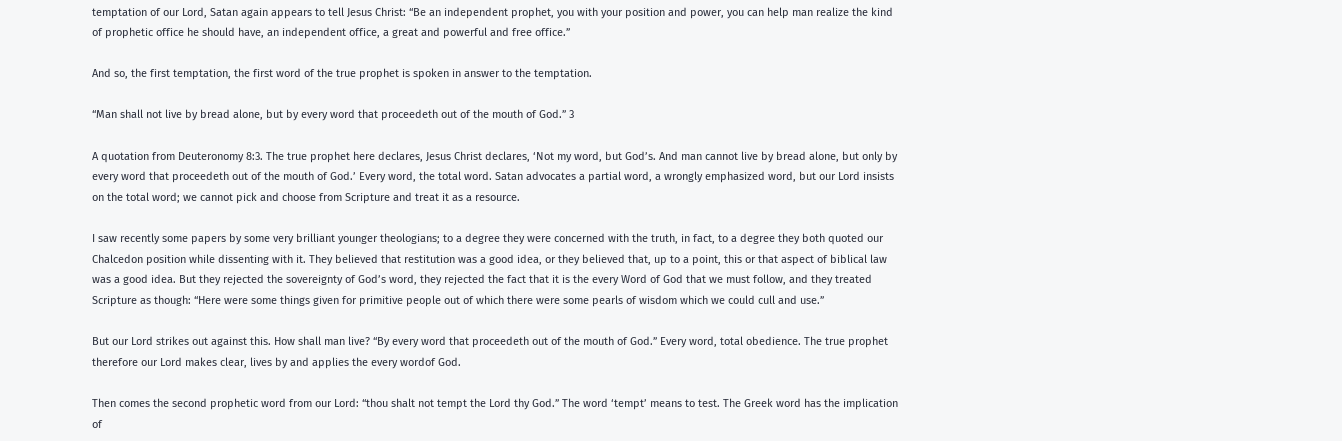temptation of our Lord, Satan again appears to tell Jesus Christ: “Be an independent prophet, you with your position and power, you can help man realize the kind of prophetic office he should have, an independent office, a great and powerful and free office.”

And so, the first temptation, the first word of the true prophet is spoken in answer to the temptation.

“Man shall not live by bread alone, but by every word that proceedeth out of the mouth of God.” 3

A quotation from Deuteronomy 8:3. The true prophet here declares, Jesus Christ declares, ‘Not my word, but God’s. And man cannot live by bread alone, but only by every word that proceedeth out of the mouth of God.’ Every word, the total word. Satan advocates a partial word, a wrongly emphasized word, but our Lord insists on the total word; we cannot pick and choose from Scripture and treat it as a resource.

I saw recently some papers by some very brilliant younger theologians; to a degree they were concerned with the truth, in fact, to a degree they both quoted our Chalcedon position while dissenting with it. They believed that restitution was a good idea, or they believed that, up to a point, this or that aspect of biblical law was a good idea. But they rejected the sovereignty of God’s word, they rejected the fact that it is the every Word of God that we must follow, and they treated Scripture as though: “Here were some things given for primitive people out of which there were some pearls of wisdom which we could cull and use.”

But our Lord strikes out against this. How shall man live? “By every word that proceedeth out of the mouth of God.” Every word, total obedience. The true prophet therefore our Lord makes clear, lives by and applies the every wordof God.

Then comes the second prophetic word from our Lord: “thou shalt not tempt the Lord thy God.” The word ‘tempt’ means to test. The Greek word has the implication of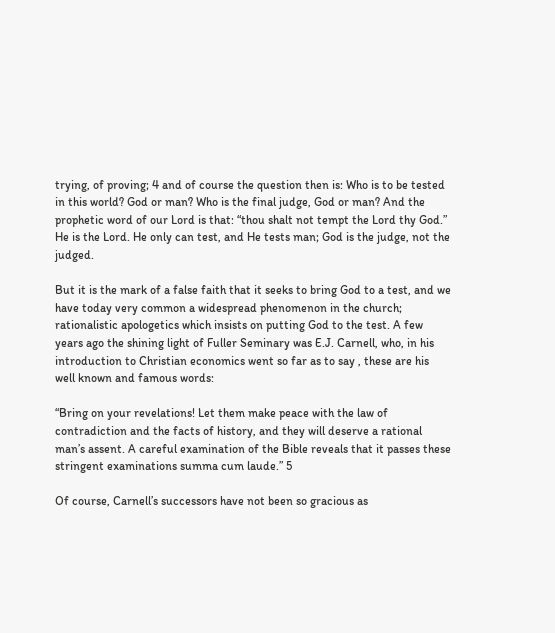trying, of proving; 4 and of course the question then is: Who is to be tested in this world? God or man? Who is the final judge, God or man? And the prophetic word of our Lord is that: “thou shalt not tempt the Lord thy God.” He is the Lord. He only can test, and He tests man; God is the judge, not the judged.

But it is the mark of a false faith that it seeks to bring God to a test, and we have today very common a widespread phenomenon in the church; rationalistic apologetics which insists on putting God to the test. A few years ago the shining light of Fuller Seminary was E.J. Carnell, who, in his introduction to Christian economics went so far as to say , these are his well known and famous words:

“Bring on your revelations! Let them make peace with the law of contradiction and the facts of history, and they will deserve a rational man’s assent. A careful examination of the Bible reveals that it passes these stringent examinations summa cum laude.” 5

Of course, Carnell’s successors have not been so gracious as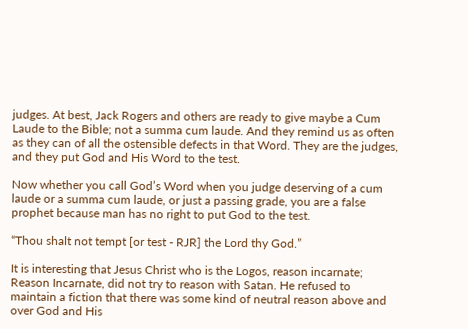judges. At best, Jack Rogers and others are ready to give maybe a Cum Laude to the Bible; not a summa cum laude. And they remind us as often as they can of all the ostensible defects in that Word. They are the judges, and they put God and His Word to the test.

Now whether you call God’s Word when you judge deserving of a cum laude or a summa cum laude, or just a passing grade, you are a false prophet because man has no right to put God to the test.

“Thou shalt not tempt [or test - RJR] the Lord thy God.”

It is interesting that Jesus Christ who is the Logos, reason incarnate; Reason Incarnate, did not try to reason with Satan. He refused to maintain a fiction that there was some kind of neutral reason above and over God and His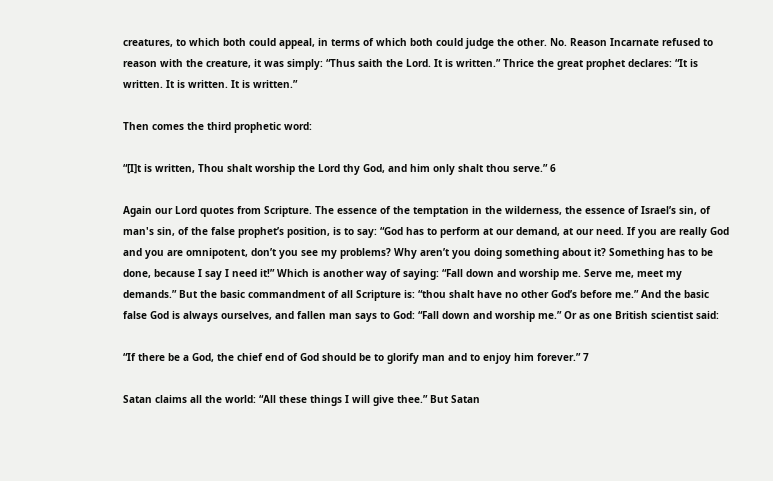creatures, to which both could appeal, in terms of which both could judge the other. No. Reason Incarnate refused to reason with the creature, it was simply: “Thus saith the Lord. It is written.” Thrice the great prophet declares: “It is written. It is written. It is written.”

Then comes the third prophetic word:

“[I]t is written, Thou shalt worship the Lord thy God, and him only shalt thou serve.” 6

Again our Lord quotes from Scripture. The essence of the temptation in the wilderness, the essence of Israel’s sin, of man's sin, of the false prophet’s position, is to say: “God has to perform at our demand, at our need. If you are really God and you are omnipotent, don’t you see my problems? Why aren’t you doing something about it? Something has to be done, because I say I need it!” Which is another way of saying: “Fall down and worship me. Serve me, meet my demands.” But the basic commandment of all Scripture is: “thou shalt have no other God’s before me.” And the basic false God is always ourselves, and fallen man says to God: “Fall down and worship me.” Or as one British scientist said:

“If there be a God, the chief end of God should be to glorify man and to enjoy him forever.” 7

Satan claims all the world: “All these things I will give thee.” But Satan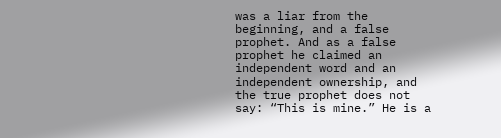was a liar from the beginning, and a false prophet. And as a false prophet he claimed an independent word and an independent ownership, and the true prophet does not say: “This is mine.” He is a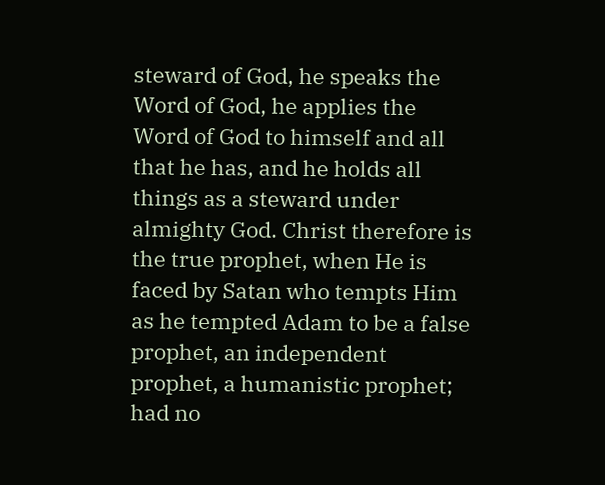steward of God, he speaks the Word of God, he applies the Word of God to himself and all that he has, and he holds all things as a steward under almighty God. Christ therefore is the true prophet, when He is faced by Satan who tempts Him as he tempted Adam to be a false prophet, an independent prophet, a humanistic prophet; had no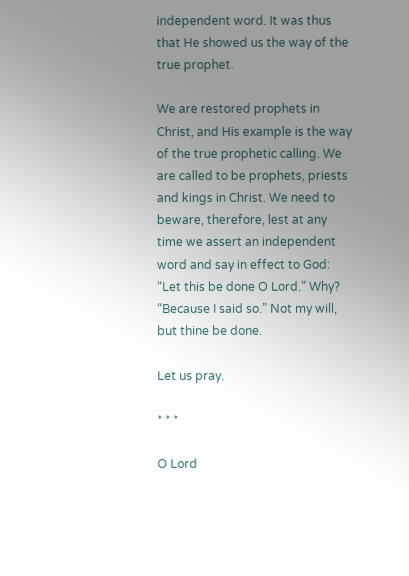independent word. It was thus that He showed us the way of the true prophet.

We are restored prophets in Christ, and His example is the way of the true prophetic calling. We are called to be prophets, priests and kings in Christ. We need to beware, therefore, lest at any time we assert an independent word and say in effect to God: “Let this be done O Lord.” Why? “Because I said so.” Not my will, but thine be done.

Let us pray.

* * *

O Lord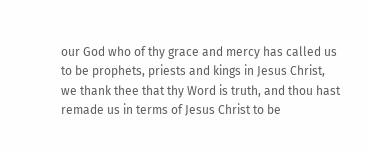our God who of thy grace and mercy has called us to be prophets, priests and kings in Jesus Christ, we thank thee that thy Word is truth, and thou hast remade us in terms of Jesus Christ to be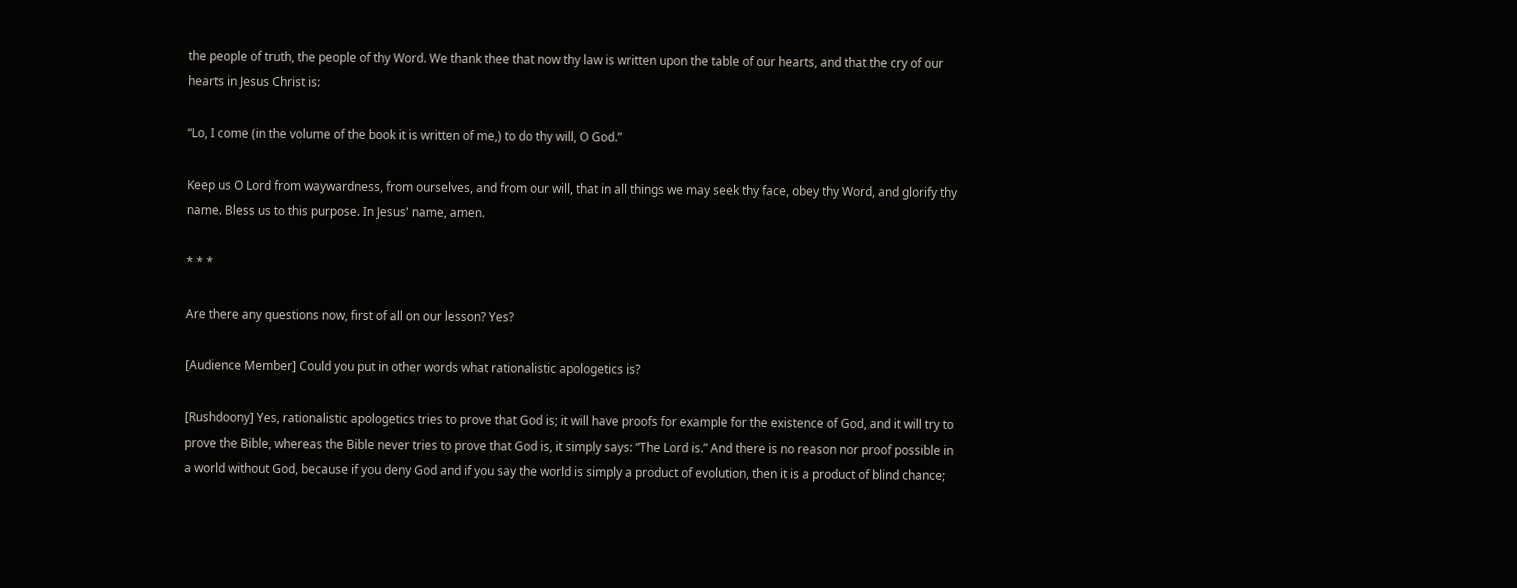the people of truth, the people of thy Word. We thank thee that now thy law is written upon the table of our hearts, and that the cry of our hearts in Jesus Christ is:

“Lo, I come (in the volume of the book it is written of me,) to do thy will, O God.”

Keep us O Lord from waywardness, from ourselves, and from our will, that in all things we may seek thy face, obey thy Word, and glorify thy name. Bless us to this purpose. In Jesus' name, amen.

* * *

Are there any questions now, first of all on our lesson? Yes?

[Audience Member] Could you put in other words what rationalistic apologetics is?

[Rushdoony] Yes, rationalistic apologetics tries to prove that God is; it will have proofs for example for the existence of God, and it will try to prove the Bible, whereas the Bible never tries to prove that God is, it simply says: “The Lord is.” And there is no reason nor proof possible in a world without God, because if you deny God and if you say the world is simply a product of evolution, then it is a product of blind chance;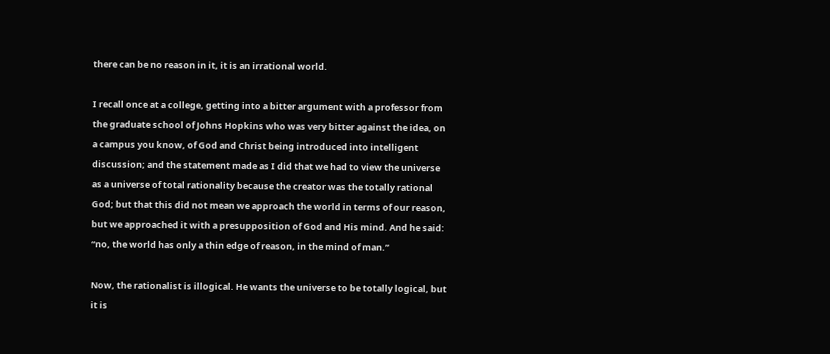there can be no reason in it, it is an irrational world.

I recall once at a college, getting into a bitter argument with a professor from the graduate school of Johns Hopkins who was very bitter against the idea, on a campus you know, of God and Christ being introduced into intelligent discussion; and the statement made as I did that we had to view the universe as a universe of total rationality because the creator was the totally rational God; but that this did not mean we approach the world in terms of our reason, but we approached it with a presupposition of God and His mind. And he said: “no, the world has only a thin edge of reason, in the mind of man.”

Now, the rationalist is illogical. He wants the universe to be totally logical, but it is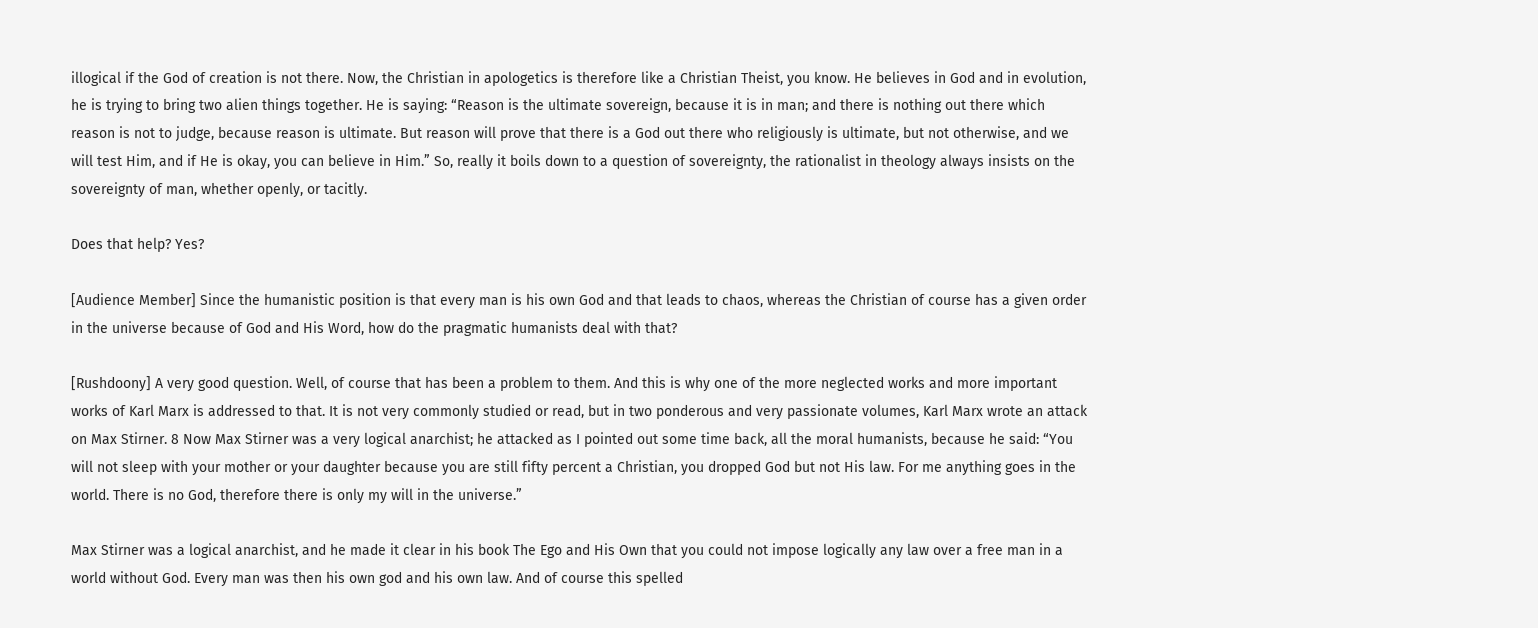illogical if the God of creation is not there. Now, the Christian in apologetics is therefore like a Christian Theist, you know. He believes in God and in evolution, he is trying to bring two alien things together. He is saying: “Reason is the ultimate sovereign, because it is in man; and there is nothing out there which reason is not to judge, because reason is ultimate. But reason will prove that there is a God out there who religiously is ultimate, but not otherwise, and we will test Him, and if He is okay, you can believe in Him.” So, really it boils down to a question of sovereignty, the rationalist in theology always insists on the sovereignty of man, whether openly, or tacitly.

Does that help? Yes?

[Audience Member] Since the humanistic position is that every man is his own God and that leads to chaos, whereas the Christian of course has a given order in the universe because of God and His Word, how do the pragmatic humanists deal with that?

[Rushdoony] A very good question. Well, of course that has been a problem to them. And this is why one of the more neglected works and more important works of Karl Marx is addressed to that. It is not very commonly studied or read, but in two ponderous and very passionate volumes, Karl Marx wrote an attack on Max Stirner. 8 Now Max Stirner was a very logical anarchist; he attacked as I pointed out some time back, all the moral humanists, because he said: “You will not sleep with your mother or your daughter because you are still fifty percent a Christian, you dropped God but not His law. For me anything goes in the world. There is no God, therefore there is only my will in the universe.”

Max Stirner was a logical anarchist, and he made it clear in his book The Ego and His Own that you could not impose logically any law over a free man in a world without God. Every man was then his own god and his own law. And of course this spelled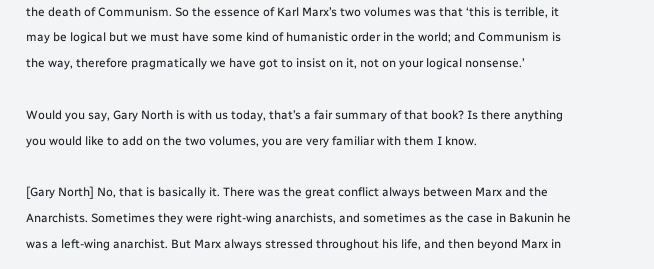the death of Communism. So the essence of Karl Marx’s two volumes was that ‘this is terrible, it may be logical but we must have some kind of humanistic order in the world; and Communism is the way, therefore pragmatically we have got to insist on it, not on your logical nonsense.’

Would you say, Gary North is with us today, that’s a fair summary of that book? Is there anything you would like to add on the two volumes, you are very familiar with them I know.

[Gary North] No, that is basically it. There was the great conflict always between Marx and the Anarchists. Sometimes they were right-wing anarchists, and sometimes as the case in Bakunin he was a left-wing anarchist. But Marx always stressed throughout his life, and then beyond Marx in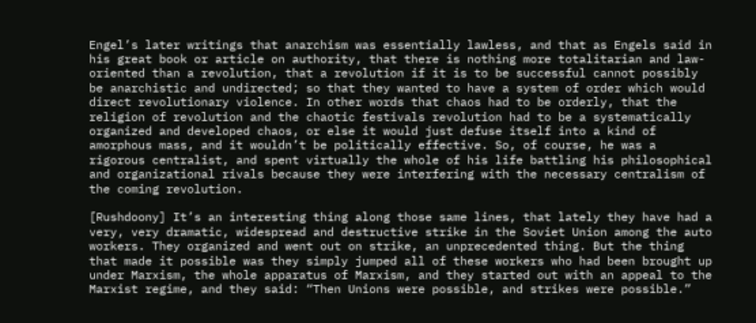Engel’s later writings that anarchism was essentially lawless, and that as Engels said in his great book or article on authority, that there is nothing more totalitarian and law-oriented than a revolution, that a revolution if it is to be successful cannot possibly be anarchistic and undirected; so that they wanted to have a system of order which would direct revolutionary violence. In other words that chaos had to be orderly, that the religion of revolution and the chaotic festivals revolution had to be a systematically organized and developed chaos, or else it would just defuse itself into a kind of amorphous mass, and it wouldn’t be politically effective. So, of course, he was a rigorous centralist, and spent virtually the whole of his life battling his philosophical and organizational rivals because they were interfering with the necessary centralism of the coming revolution.

[Rushdoony] It’s an interesting thing along those same lines, that lately they have had a very, very dramatic, widespread and destructive strike in the Soviet Union among the auto workers. They organized and went out on strike, an unprecedented thing. But the thing that made it possible was they simply jumped all of these workers who had been brought up under Marxism, the whole apparatus of Marxism, and they started out with an appeal to the Marxist regime, and they said: “Then Unions were possible, and strikes were possible.”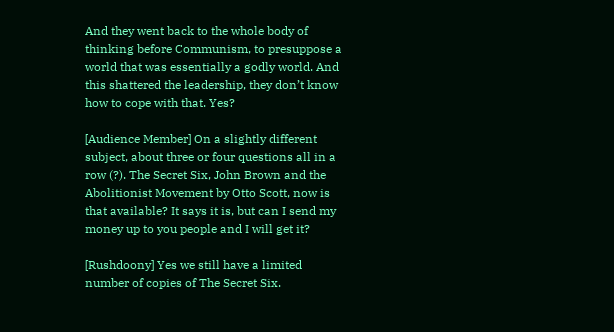And they went back to the whole body of thinking before Communism, to presuppose a world that was essentially a godly world. And this shattered the leadership, they don’t know how to cope with that. Yes?

[Audience Member] On a slightly different subject, about three or four questions all in a row (?). The Secret Six, John Brown and the Abolitionist Movement by Otto Scott, now is that available? It says it is, but can I send my money up to you people and I will get it?

[Rushdoony] Yes we still have a limited number of copies of The Secret Six.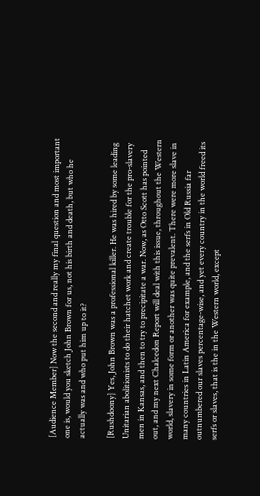[Audience Member] Now the second and really my final question and most important one is, would you sketch John Brown for us, not his birth and death, but who he actually was and who put him up to it?

[Rushdoony] Yes, John Brown was a professional killer. He was hired by some leading Unitarian abolitionists to do their hatchet work and create trouble for the pro-slavery men in Kansas, and then to try to precipitate a war. Now, as Otto Scott has pointed out, and my next Chalcedon Report will deal with this issue, throughout the Western world, slavery in some form or another was quite prevalent. There were more slave in many countries in Latin America for example, and the serfs in Old Russia far outnumbered our slaves percentage-wise, and yet every country in the world freed its serfs or slaves, that is the in the Western world, except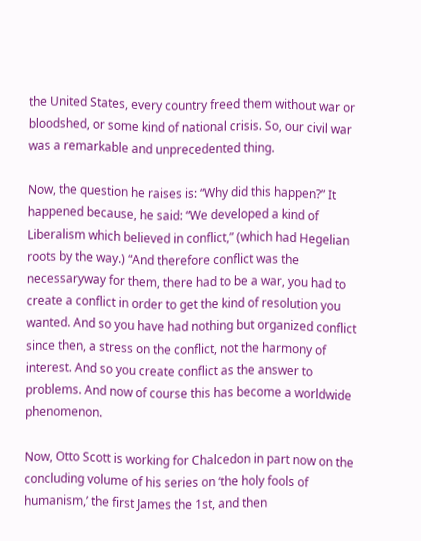the United States, every country freed them without war or bloodshed, or some kind of national crisis. So, our civil war was a remarkable and unprecedented thing.

Now, the question he raises is: “Why did this happen?” It happened because, he said: “We developed a kind of Liberalism which believed in conflict,” (which had Hegelian roots by the way.) “And therefore conflict was the necessaryway for them, there had to be a war, you had to create a conflict in order to get the kind of resolution you wanted. And so you have had nothing but organized conflict since then, a stress on the conflict, not the harmony of interest. And so you create conflict as the answer to problems. And now of course this has become a worldwide phenomenon.

Now, Otto Scott is working for Chalcedon in part now on the concluding volume of his series on ‘the holy fools of humanism,’ the first James the 1st, and then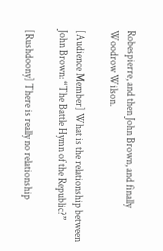Robespierre, and then John Brown, and finally Woodrow Wilson.

[Audience Member] What is the relationship between John Brown: “The Battle Hymn of the Republic?”

[Rushdoony] There is really no relationship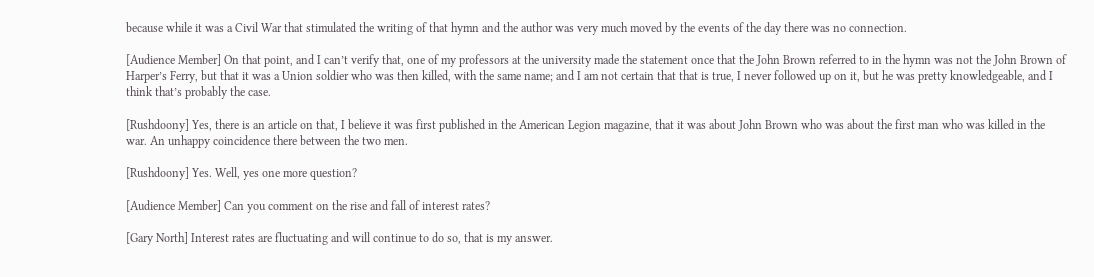because while it was a Civil War that stimulated the writing of that hymn and the author was very much moved by the events of the day there was no connection.

[Audience Member] On that point, and I can’t verify that, one of my professors at the university made the statement once that the John Brown referred to in the hymn was not the John Brown of Harper’s Ferry, but that it was a Union soldier who was then killed, with the same name; and I am not certain that that is true, I never followed up on it, but he was pretty knowledgeable, and I think that’s probably the case.

[Rushdoony] Yes, there is an article on that, I believe it was first published in the American Legion magazine, that it was about John Brown who was about the first man who was killed in the war. An unhappy coincidence there between the two men.

[Rushdoony] Yes. Well, yes one more question?

[Audience Member] Can you comment on the rise and fall of interest rates?

[Gary North] Interest rates are fluctuating and will continue to do so, that is my answer.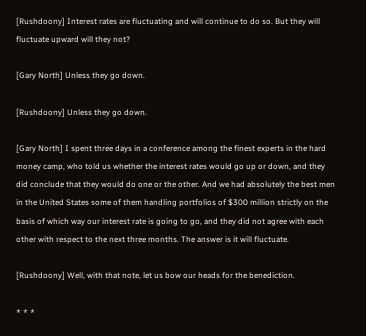[Rushdoony] Interest rates are fluctuating and will continue to do so. But they will fluctuate upward will they not?

[Gary North] Unless they go down.

[Rushdoony] Unless they go down.

[Gary North] I spent three days in a conference among the finest experts in the hard money camp, who told us whether the interest rates would go up or down, and they did conclude that they would do one or the other. And we had absolutely the best men in the United States some of them handling portfolios of $300 million strictly on the basis of which way our interest rate is going to go, and they did not agree with each other with respect to the next three months. The answer is it will fluctuate.

[Rushdoony] Well, with that note, let us bow our heads for the benediction.

* * *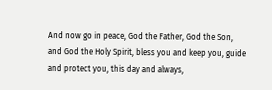And now go in peace, God the Father, God the Son, and God the Holy Spirit, bless you and keep you, guide and protect you, this day and always,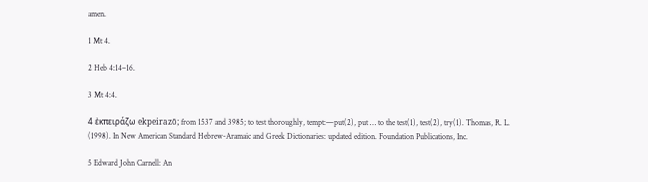amen.

1 Mt 4.

2 Heb 4:14–16.

3 Mt 4:4.

4 ἐκπειράζω ekpeirazō; from 1537 and 3985; to test thoroughly, tempt:—put(2), put … to the test(1), test(2), try(1). Thomas, R. L. (1998). In New American Standard Hebrew-Aramaic and Greek Dictionaries: updated edition. Foundation Publications, Inc.

5 Edward John Carnell: An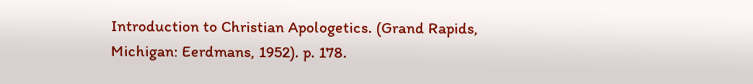Introduction to Christian Apologetics. (Grand Rapids, Michigan: Eerdmans, 1952). p. 178.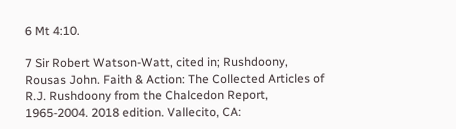6 Mt 4:10.

7 Sir Robert Watson-Watt, cited in; Rushdoony, Rousas John. Faith & Action: The Collected Articles of R.J. Rushdoony from the Chalcedon Report, 1965-2004. 2018 edition. Vallecito, CA: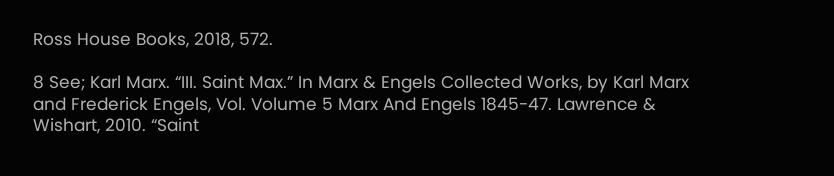Ross House Books, 2018, 572.

8 See; Karl Marx. “III. Saint Max.” In Marx & Engels Collected Works, by Karl Marx and Frederick Engels, Vol. Volume 5 Marx And Engels 1845-47. Lawrence & Wishart, 2010. “Saint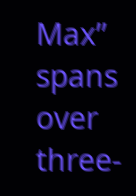Max” spans over three-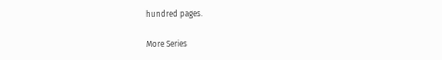hundred pages.

More Series